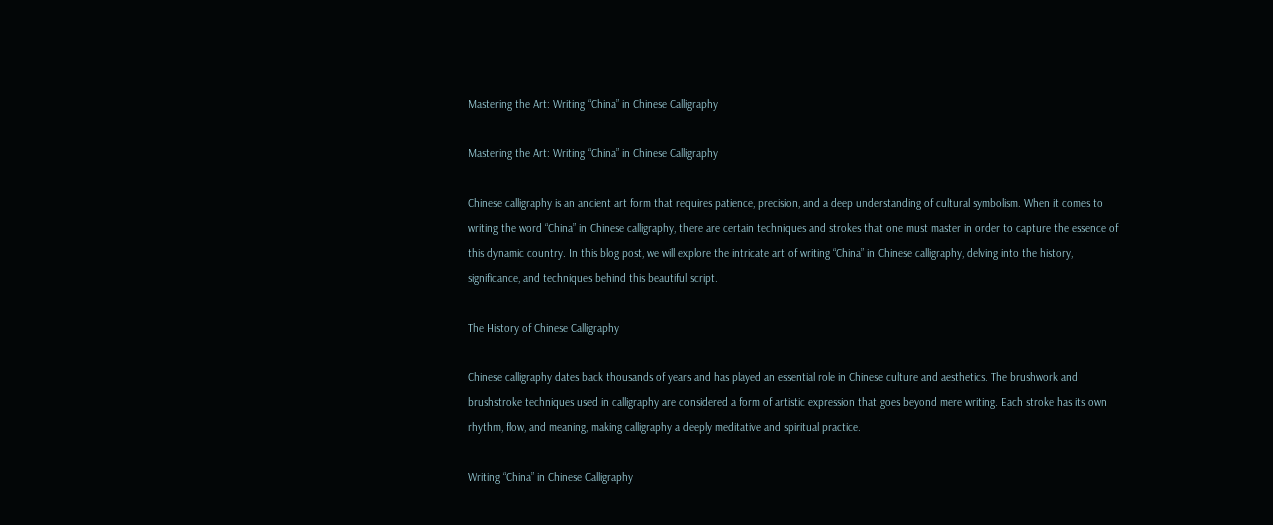Mastering the Art: Writing “China” in Chinese Calligraphy

Mastering the Art: Writing “China” in Chinese Calligraphy

Chinese calligraphy is an ancient art form that requires patience, precision, and a deep understanding of cultural symbolism. When it comes to writing the word “China” in Chinese calligraphy, there are certain techniques and strokes that one must master in order to capture the essence of this dynamic country. In this blog post, we will explore the intricate art of writing “China” in Chinese calligraphy, delving into the history, significance, and techniques behind this beautiful script.

The History of Chinese Calligraphy

Chinese calligraphy dates back thousands of years and has played an essential role in Chinese culture and aesthetics. The brushwork and brushstroke techniques used in calligraphy are considered a form of artistic expression that goes beyond mere writing. Each stroke has its own rhythm, flow, and meaning, making calligraphy a deeply meditative and spiritual practice.

Writing “China” in Chinese Calligraphy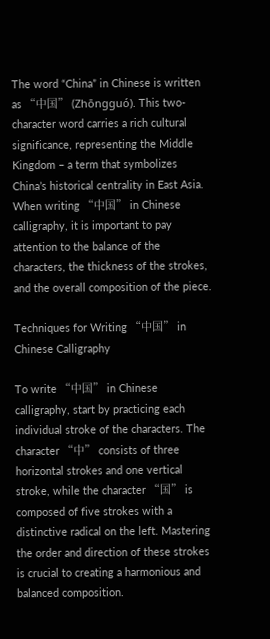The word “China” in Chinese is written as “中国” (Zhōngguó). This two-character word carries a rich cultural significance, representing the Middle Kingdom – a term that symbolizes China’s historical centrality in East Asia. When writing “中国” in Chinese calligraphy, it is important to pay attention to the balance of the characters, the thickness of the strokes, and the overall composition of the piece.

Techniques for Writing “中国” in Chinese Calligraphy

To write “中国” in Chinese calligraphy, start by practicing each individual stroke of the characters. The character “中” consists of three horizontal strokes and one vertical stroke, while the character “国” is composed of five strokes with a distinctive radical on the left. Mastering the order and direction of these strokes is crucial to creating a harmonious and balanced composition.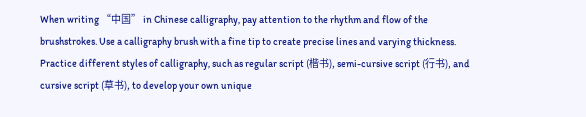When writing “中国” in Chinese calligraphy, pay attention to the rhythm and flow of the brushstrokes. Use a calligraphy brush with a fine tip to create precise lines and varying thickness. Practice different styles of calligraphy, such as regular script (楷书), semi-cursive script (行书), and cursive script (草书), to develop your own unique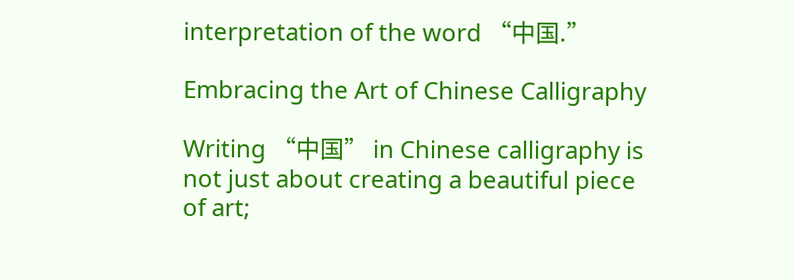interpretation of the word “中国.”

Embracing the Art of Chinese Calligraphy

Writing “中国” in Chinese calligraphy is not just about creating a beautiful piece of art;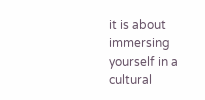it is about immersing yourself in a cultural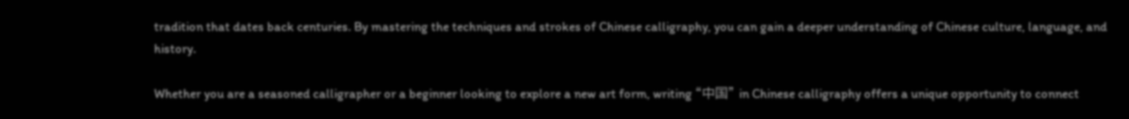tradition that dates back centuries. By mastering the techniques and strokes of Chinese calligraphy, you can gain a deeper understanding of Chinese culture, language, and history.

Whether you are a seasoned calligrapher or a beginner looking to explore a new art form, writing “中国” in Chinese calligraphy offers a unique opportunity to connect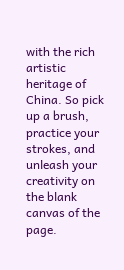with the rich artistic heritage of China. So pick up a brush, practice your strokes, and unleash your creativity on the blank canvas of the page.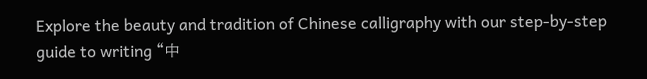Explore the beauty and tradition of Chinese calligraphy with our step-by-step guide to writing “中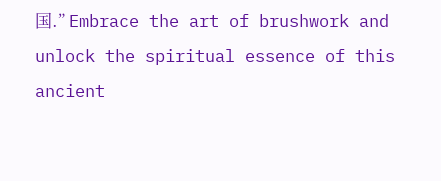国.” Embrace the art of brushwork and unlock the spiritual essence of this ancient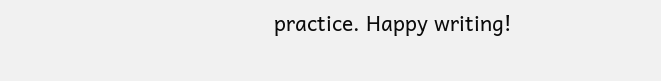practice. Happy writing!